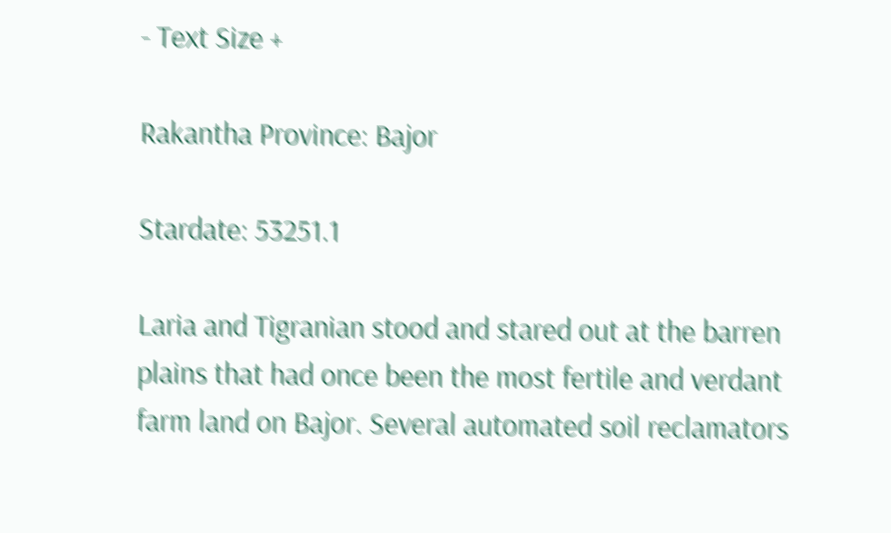- Text Size +

Rakantha Province: Bajor

Stardate: 53251.1

Laria and Tigranian stood and stared out at the barren plains that had once been the most fertile and verdant farm land on Bajor. Several automated soil reclamators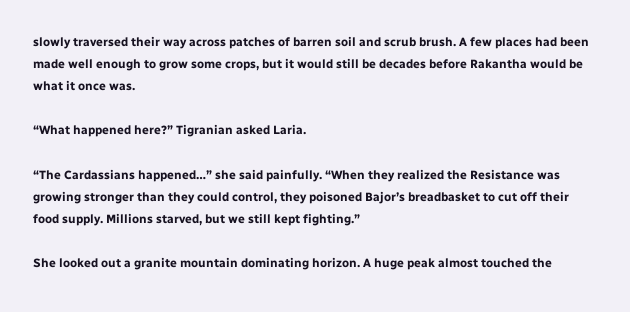slowly traversed their way across patches of barren soil and scrub brush. A few places had been made well enough to grow some crops, but it would still be decades before Rakantha would be what it once was.

“What happened here?” Tigranian asked Laria.

“The Cardassians happened…” she said painfully. “When they realized the Resistance was growing stronger than they could control, they poisoned Bajor’s breadbasket to cut off their food supply. Millions starved, but we still kept fighting.”

She looked out a granite mountain dominating horizon. A huge peak almost touched the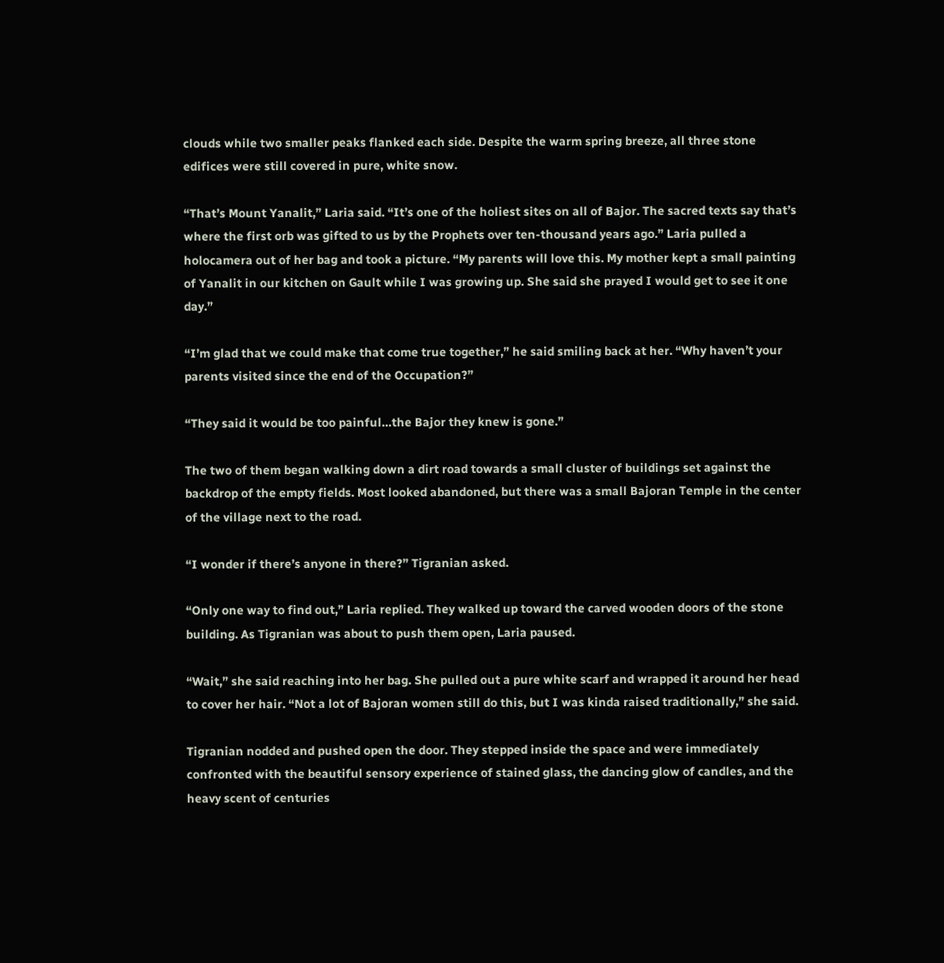clouds while two smaller peaks flanked each side. Despite the warm spring breeze, all three stone edifices were still covered in pure, white snow.

“That’s Mount Yanalit,” Laria said. “It’s one of the holiest sites on all of Bajor. The sacred texts say that’s where the first orb was gifted to us by the Prophets over ten-thousand years ago.” Laria pulled a holocamera out of her bag and took a picture. “My parents will love this. My mother kept a small painting of Yanalit in our kitchen on Gault while I was growing up. She said she prayed I would get to see it one day.”

“I’m glad that we could make that come true together,” he said smiling back at her. “Why haven’t your parents visited since the end of the Occupation?”

“They said it would be too painful…the Bajor they knew is gone.”

The two of them began walking down a dirt road towards a small cluster of buildings set against the backdrop of the empty fields. Most looked abandoned, but there was a small Bajoran Temple in the center of the village next to the road.

“I wonder if there’s anyone in there?” Tigranian asked.

“Only one way to find out,” Laria replied. They walked up toward the carved wooden doors of the stone building. As Tigranian was about to push them open, Laria paused.

“Wait,” she said reaching into her bag. She pulled out a pure white scarf and wrapped it around her head to cover her hair. “Not a lot of Bajoran women still do this, but I was kinda raised traditionally,” she said.

Tigranian nodded and pushed open the door. They stepped inside the space and were immediately confronted with the beautiful sensory experience of stained glass, the dancing glow of candles, and the heavy scent of centuries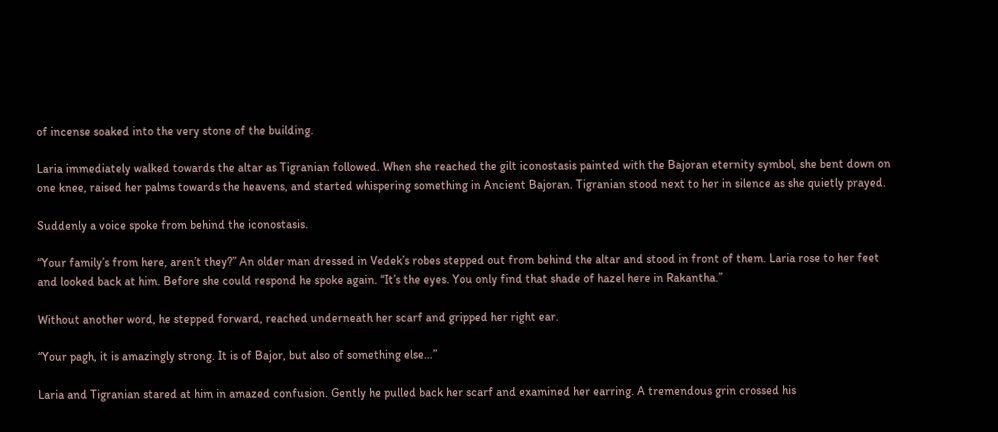of incense soaked into the very stone of the building.

Laria immediately walked towards the altar as Tigranian followed. When she reached the gilt iconostasis painted with the Bajoran eternity symbol, she bent down on one knee, raised her palms towards the heavens, and started whispering something in Ancient Bajoran. Tigranian stood next to her in silence as she quietly prayed.

Suddenly a voice spoke from behind the iconostasis.

“Your family’s from here, aren’t they?” An older man dressed in Vedek’s robes stepped out from behind the altar and stood in front of them. Laria rose to her feet and looked back at him. Before she could respond he spoke again. “It’s the eyes. You only find that shade of hazel here in Rakantha.”

Without another word, he stepped forward, reached underneath her scarf and gripped her right ear.

“Your pagh, it is amazingly strong. It is of Bajor, but also of something else…”

Laria and Tigranian stared at him in amazed confusion. Gently he pulled back her scarf and examined her earring. A tremendous grin crossed his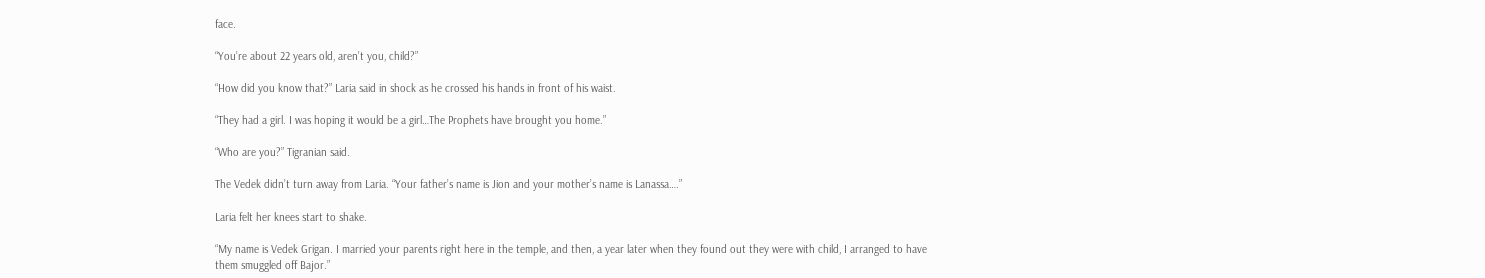face.

“You’re about 22 years old, aren’t you, child?”

“How did you know that?” Laria said in shock as he crossed his hands in front of his waist.

“They had a girl. I was hoping it would be a girl…The Prophets have brought you home.”

“Who are you?” Tigranian said.

The Vedek didn’t turn away from Laria. “Your father’s name is Jion and your mother’s name is Lanassa….”

Laria felt her knees start to shake.

“My name is Vedek Grigan. I married your parents right here in the temple, and then, a year later when they found out they were with child, I arranged to have them smuggled off Bajor.”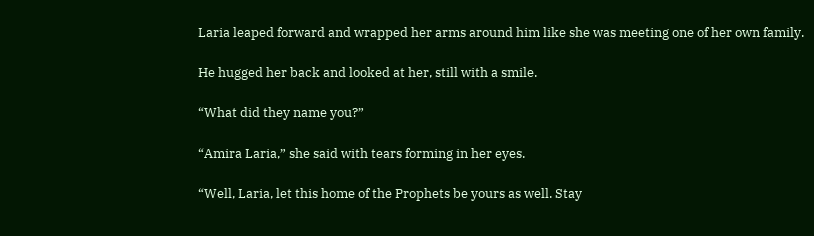Laria leaped forward and wrapped her arms around him like she was meeting one of her own family.

He hugged her back and looked at her, still with a smile.

“What did they name you?”

“Amira Laria,” she said with tears forming in her eyes.

“Well, Laria, let this home of the Prophets be yours as well. Stay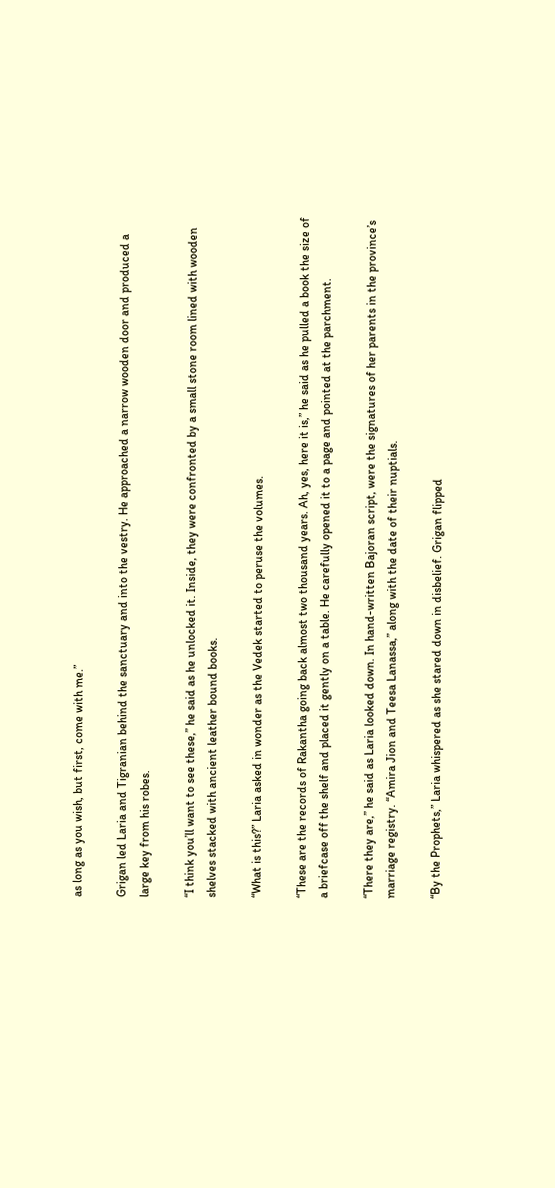as long as you wish, but first, come with me.”

Grigan led Laria and Tigranian behind the sanctuary and into the vestry. He approached a narrow wooden door and produced a large key from his robes.

“I think you’ll want to see these,” he said as he unlocked it. Inside, they were confronted by a small stone room lined with wooden shelves stacked with ancient leather bound books.

“What is this?” Laria asked in wonder as the Vedek started to peruse the volumes.

“These are the records of Rakantha going back almost two thousand years. Ah, yes, here it is,” he said as he pulled a book the size of a briefcase off the shelf and placed it gently on a table. He carefully opened it to a page and pointed at the parchment.

“There they are,” he said as Laria looked down. In hand-written Bajoran script, were the signatures of her parents in the province’s marriage registry. “Amira Jion and Teesa Lanassa,” along with the date of their nuptials.

“By the Prophets,” Laria whispered as she stared down in disbelief. Grigan flipped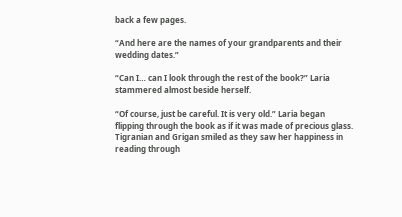back a few pages.

“And here are the names of your grandparents and their wedding dates.”

“Can I… can I look through the rest of the book?” Laria stammered almost beside herself.

“Of course, just be careful. It is very old.” Laria began flipping through the book as if it was made of precious glass. Tigranian and Grigan smiled as they saw her happiness in reading through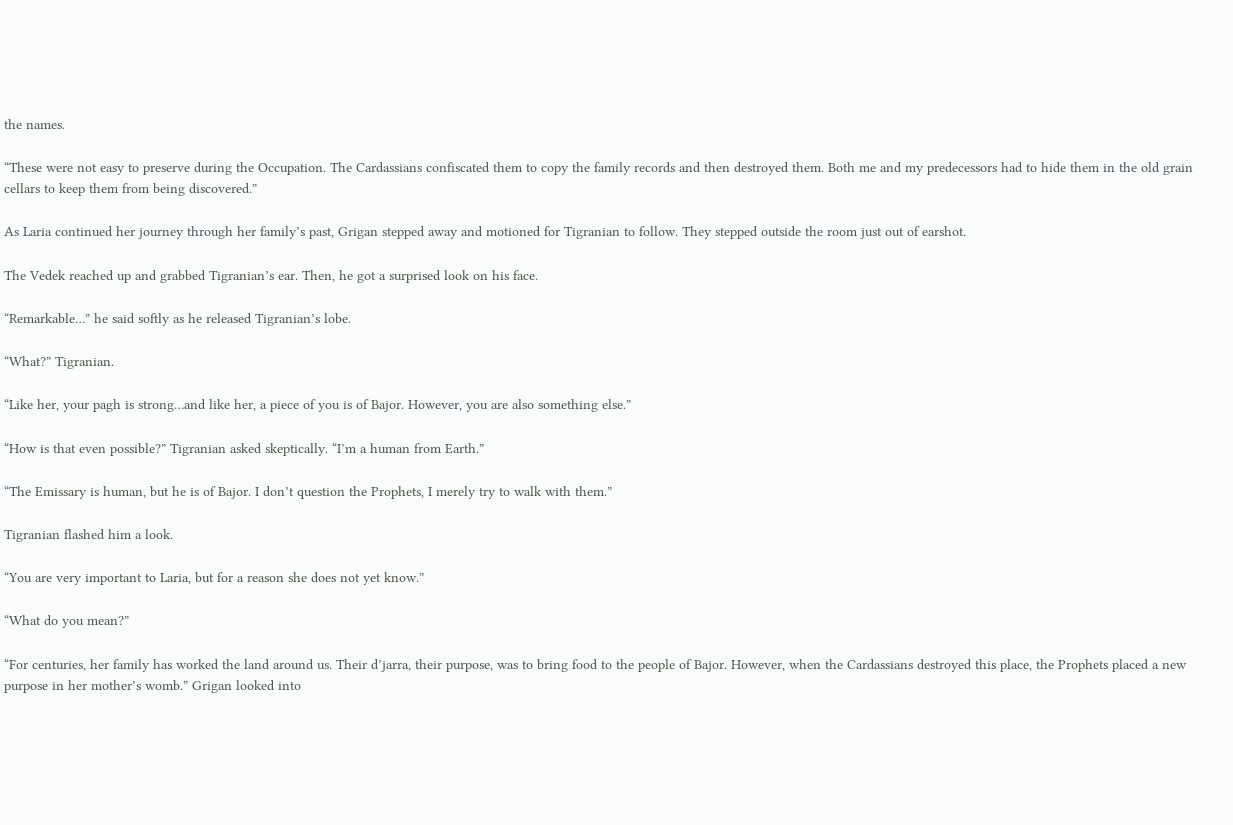the names.

“These were not easy to preserve during the Occupation. The Cardassians confiscated them to copy the family records and then destroyed them. Both me and my predecessors had to hide them in the old grain cellars to keep them from being discovered.”

As Laria continued her journey through her family’s past, Grigan stepped away and motioned for Tigranian to follow. They stepped outside the room just out of earshot.

The Vedek reached up and grabbed Tigranian’s ear. Then, he got a surprised look on his face.

“Remarkable…” he said softly as he released Tigranian’s lobe.

“What?” Tigranian.

“Like her, your pagh is strong…and like her, a piece of you is of Bajor. However, you are also something else.”

“How is that even possible?” Tigranian asked skeptically. “I’m a human from Earth.”

“The Emissary is human, but he is of Bajor. I don’t question the Prophets, I merely try to walk with them.”

Tigranian flashed him a look.

“You are very important to Laria, but for a reason she does not yet know.”

“What do you mean?”

“For centuries, her family has worked the land around us. Their d’jarra, their purpose, was to bring food to the people of Bajor. However, when the Cardassians destroyed this place, the Prophets placed a new purpose in her mother’s womb.” Grigan looked into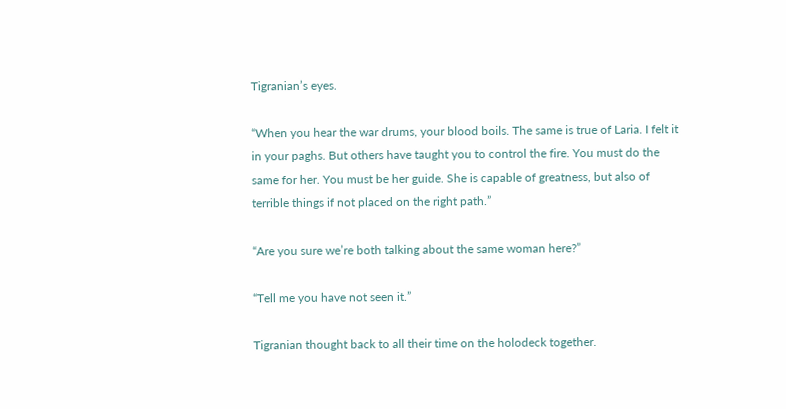Tigranian’s eyes.

“When you hear the war drums, your blood boils. The same is true of Laria. I felt it in your paghs. But others have taught you to control the fire. You must do the same for her. You must be her guide. She is capable of greatness, but also of terrible things if not placed on the right path.”

“Are you sure we’re both talking about the same woman here?”

“Tell me you have not seen it.”

Tigranian thought back to all their time on the holodeck together.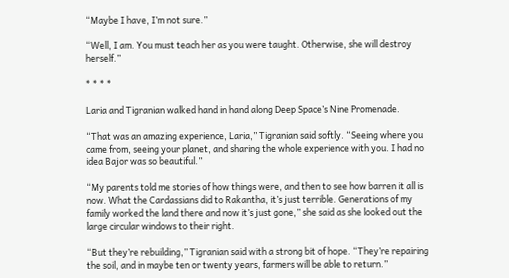“Maybe I have, I’m not sure.”

“Well, I am. You must teach her as you were taught. Otherwise, she will destroy herself.”

* * * *

Laria and Tigranian walked hand in hand along Deep Space’s Nine Promenade.

“That was an amazing experience, Laria,” Tigranian said softly. “Seeing where you came from, seeing your planet, and sharing the whole experience with you. I had no idea Bajor was so beautiful.”

“My parents told me stories of how things were, and then to see how barren it all is now. What the Cardassians did to Rakantha, it’s just terrible. Generations of my family worked the land there and now it’s just gone,” she said as she looked out the large circular windows to their right.

“But they’re rebuilding,” Tigranian said with a strong bit of hope. “They’re repairing the soil, and in maybe ten or twenty years, farmers will be able to return.”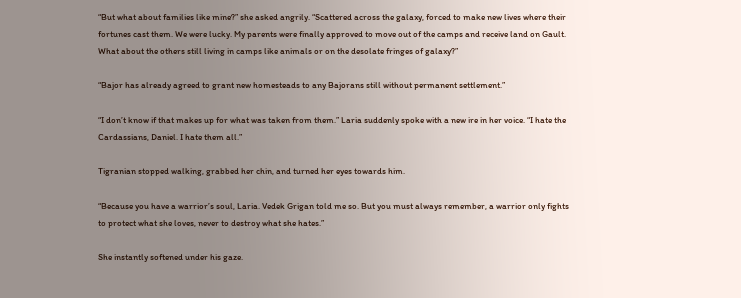“But what about families like mine?” she asked angrily. “Scattered across the galaxy, forced to make new lives where their fortunes cast them. We were lucky. My parents were finally approved to move out of the camps and receive land on Gault. What about the others still living in camps like animals or on the desolate fringes of galaxy?”

“Bajor has already agreed to grant new homesteads to any Bajorans still without permanent settlement.”

“I don’t know if that makes up for what was taken from them.” Laria suddenly spoke with a new ire in her voice. “I hate the Cardassians, Daniel. I hate them all.”

Tigranian stopped walking, grabbed her chin, and turned her eyes towards him.

“Because you have a warrior’s soul, Laria. Vedek Grigan told me so. But you must always remember, a warrior only fights to protect what she loves, never to destroy what she hates.”

She instantly softened under his gaze.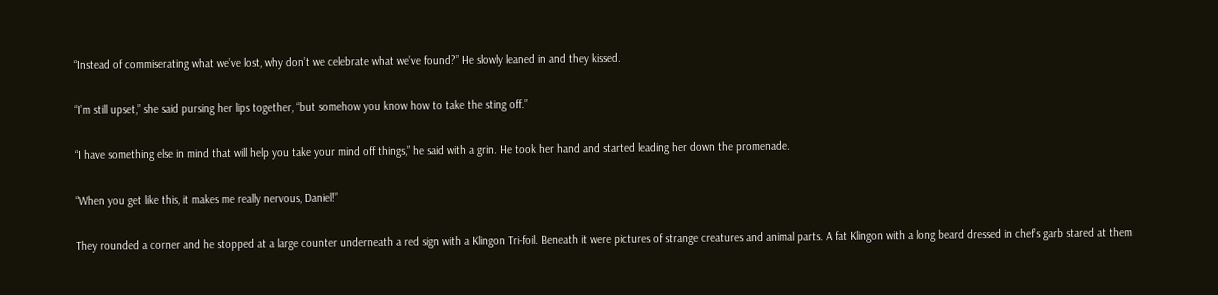“Instead of commiserating what we’ve lost, why don’t we celebrate what we’ve found?” He slowly leaned in and they kissed.

“I’m still upset,” she said pursing her lips together, “but somehow you know how to take the sting off.”

“I have something else in mind that will help you take your mind off things,” he said with a grin. He took her hand and started leading her down the promenade.

“When you get like this, it makes me really nervous, Daniel!”

They rounded a corner and he stopped at a large counter underneath a red sign with a Klingon Tri-foil. Beneath it were pictures of strange creatures and animal parts. A fat Klingon with a long beard dressed in chef’s garb stared at them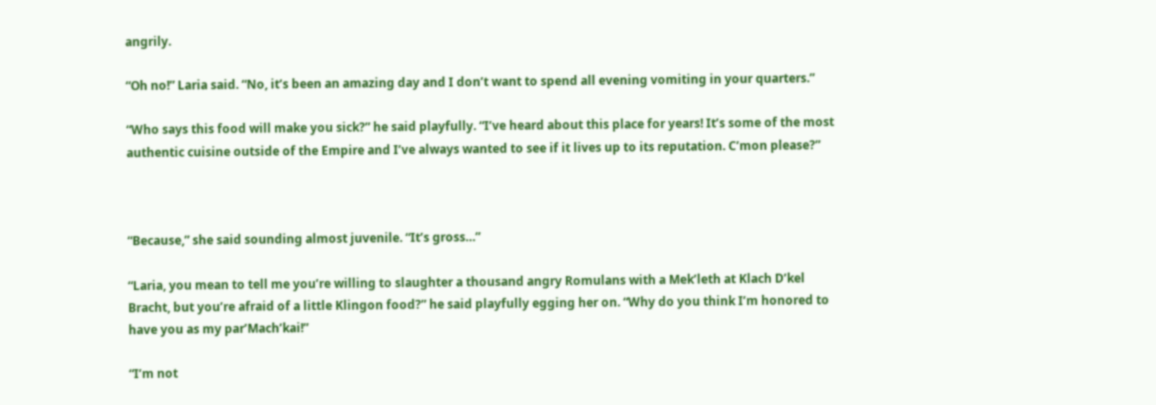angrily.

“Oh no!” Laria said. “No, it’s been an amazing day and I don’t want to spend all evening vomiting in your quarters.”

“Who says this food will make you sick?” he said playfully. “I’ve heard about this place for years! It’s some of the most authentic cuisine outside of the Empire and I’ve always wanted to see if it lives up to its reputation. C’mon please?”



“Because,” she said sounding almost juvenile. “It’s gross…”

“Laria, you mean to tell me you’re willing to slaughter a thousand angry Romulans with a Mek’leth at Klach D’kel Bracht, but you’re afraid of a little Klingon food?” he said playfully egging her on. “Why do you think I’m honored to have you as my par’Mach’kai!”

“I’m not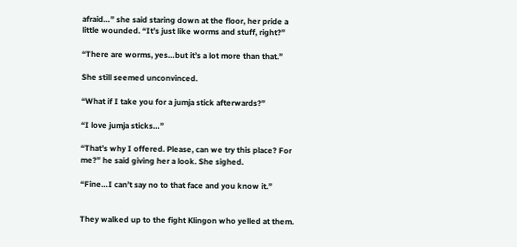afraid…” she said staring down at the floor, her pride a little wounded. “It’s just like worms and stuff, right?”

“There are worms, yes…but it’s a lot more than that.”

She still seemed unconvinced.

“What if I take you for a jumja stick afterwards?”

“I love jumja sticks…”

“That’s why I offered. Please, can we try this place? For me?” he said giving her a look. She sighed.

“Fine…I can’t say no to that face and you know it.”


They walked up to the fight Klingon who yelled at them.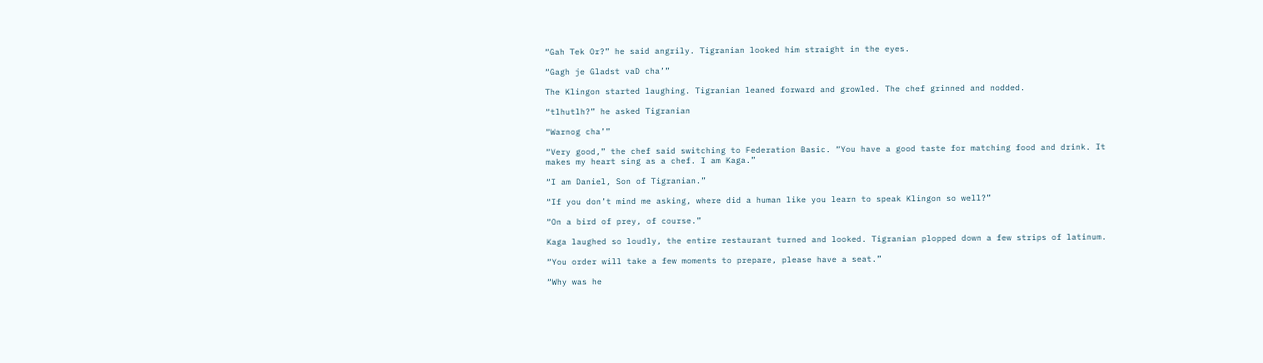“Gah Tek Or?” he said angrily. Tigranian looked him straight in the eyes.

“Gagh je Gladst vaD cha’”

The Klingon started laughing. Tigranian leaned forward and growled. The chef grinned and nodded.

“tlhutlh?” he asked Tigranian

“Warnog cha’”

“Very good,” the chef said switching to Federation Basic. “You have a good taste for matching food and drink. It makes my heart sing as a chef. I am Kaga.”

“I am Daniel, Son of Tigranian.”

“If you don’t mind me asking, where did a human like you learn to speak Klingon so well?”

“On a bird of prey, of course.”

Kaga laughed so loudly, the entire restaurant turned and looked. Tigranian plopped down a few strips of latinum.

“You order will take a few moments to prepare, please have a seat.”

“Why was he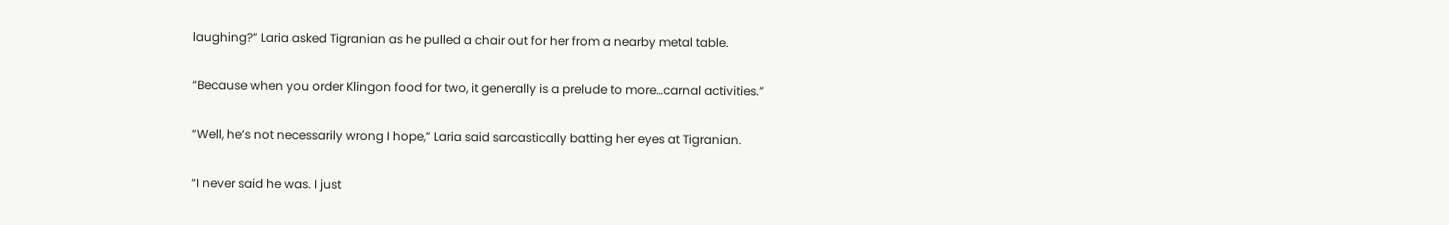laughing?” Laria asked Tigranian as he pulled a chair out for her from a nearby metal table.

“Because when you order Klingon food for two, it generally is a prelude to more…carnal activities.”

“Well, he’s not necessarily wrong I hope,” Laria said sarcastically batting her eyes at Tigranian.

“I never said he was. I just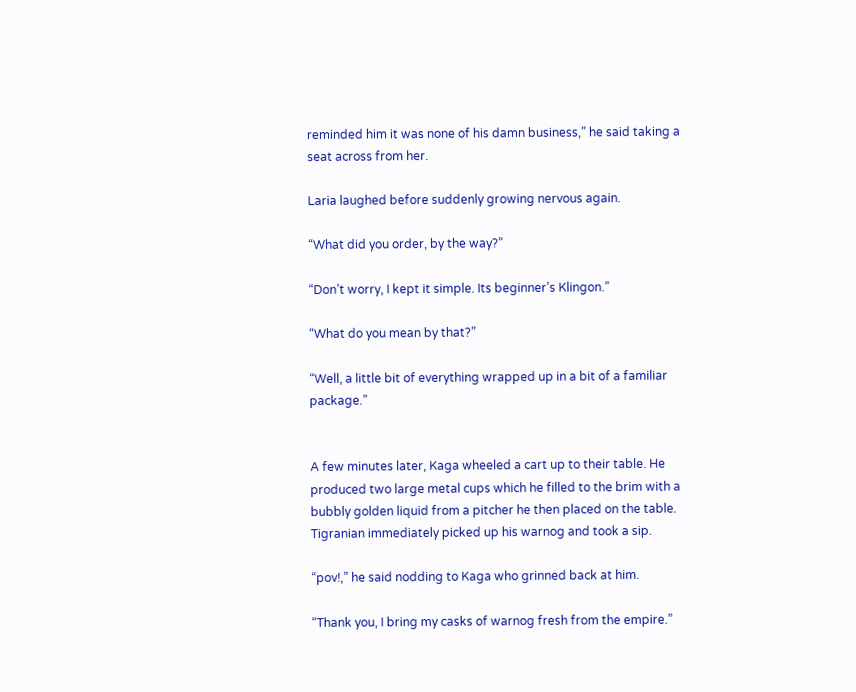reminded him it was none of his damn business,” he said taking a seat across from her.

Laria laughed before suddenly growing nervous again.

“What did you order, by the way?”

“Don’t worry, I kept it simple. Its beginner’s Klingon.”

“What do you mean by that?”

“Well, a little bit of everything wrapped up in a bit of a familiar package.”


A few minutes later, Kaga wheeled a cart up to their table. He produced two large metal cups which he filled to the brim with a bubbly golden liquid from a pitcher he then placed on the table. Tigranian immediately picked up his warnog and took a sip.

“pov!,” he said nodding to Kaga who grinned back at him.

“Thank you, I bring my casks of warnog fresh from the empire.”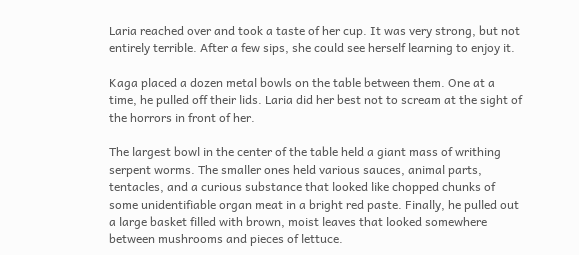Laria reached over and took a taste of her cup. It was very strong, but not entirely terrible. After a few sips, she could see herself learning to enjoy it.

Kaga placed a dozen metal bowls on the table between them. One at a time, he pulled off their lids. Laria did her best not to scream at the sight of the horrors in front of her.

The largest bowl in the center of the table held a giant mass of writhing serpent worms. The smaller ones held various sauces, animal parts, tentacles, and a curious substance that looked like chopped chunks of some unidentifiable organ meat in a bright red paste. Finally, he pulled out a large basket filled with brown, moist leaves that looked somewhere between mushrooms and pieces of lettuce.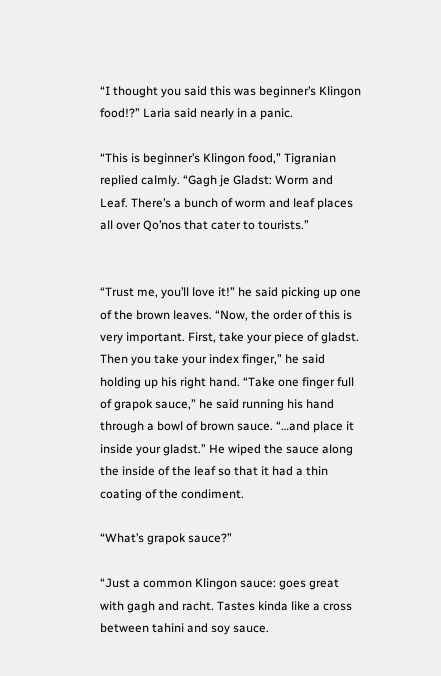“I thought you said this was beginner’s Klingon food!?” Laria said nearly in a panic.

“This is beginner’s Klingon food,” Tigranian replied calmly. “Gagh je Gladst: Worm and Leaf. There’s a bunch of worm and leaf places all over Qo’nos that cater to tourists.”


“Trust me, you’ll love it!” he said picking up one of the brown leaves. “Now, the order of this is very important. First, take your piece of gladst. Then you take your index finger,” he said holding up his right hand. “Take one finger full of grapok sauce,” he said running his hand through a bowl of brown sauce. “…and place it inside your gladst.” He wiped the sauce along the inside of the leaf so that it had a thin coating of the condiment.

“What’s grapok sauce?”

“Just a common Klingon sauce: goes great with gagh and racht. Tastes kinda like a cross between tahini and soy sauce.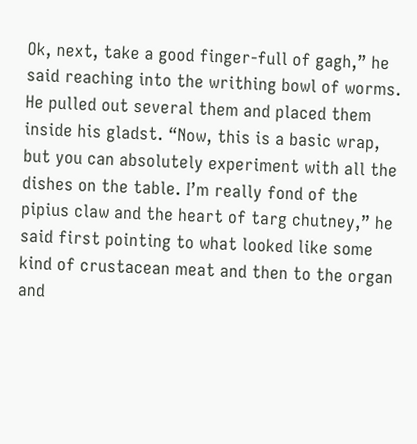Ok, next, take a good finger-full of gagh,” he said reaching into the writhing bowl of worms. He pulled out several them and placed them inside his gladst. “Now, this is a basic wrap, but you can absolutely experiment with all the dishes on the table. I’m really fond of the pipius claw and the heart of targ chutney,” he said first pointing to what looked like some kind of crustacean meat and then to the organ and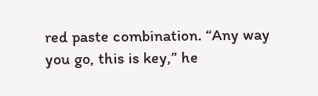red paste combination. “Any way you go, this is key,” he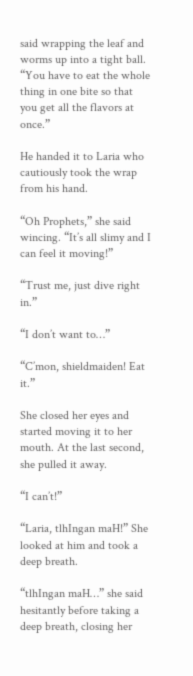said wrapping the leaf and worms up into a tight ball. “You have to eat the whole thing in one bite so that you get all the flavors at once.”

He handed it to Laria who cautiously took the wrap from his hand.

“Oh Prophets,” she said wincing. “It’s all slimy and I can feel it moving!”

“Trust me, just dive right in.”

“I don’t want to…”

“C’mon, shieldmaiden! Eat it.”

She closed her eyes and started moving it to her mouth. At the last second, she pulled it away.

“I can’t!”

“Laria, tlhIngan maH!” She looked at him and took a deep breath.

“tlhIngan maH…” she said hesitantly before taking a deep breath, closing her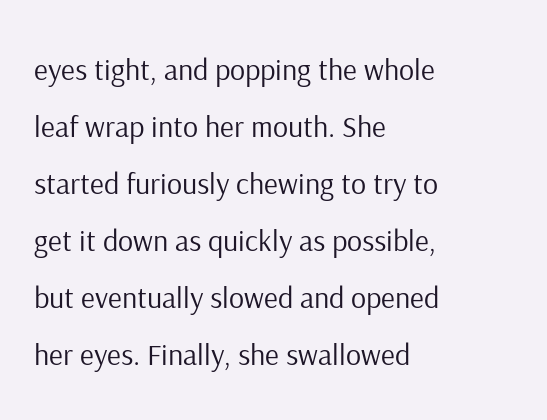eyes tight, and popping the whole leaf wrap into her mouth. She started furiously chewing to try to get it down as quickly as possible, but eventually slowed and opened her eyes. Finally, she swallowed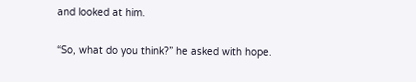and looked at him.

“So, what do you think?” he asked with hope.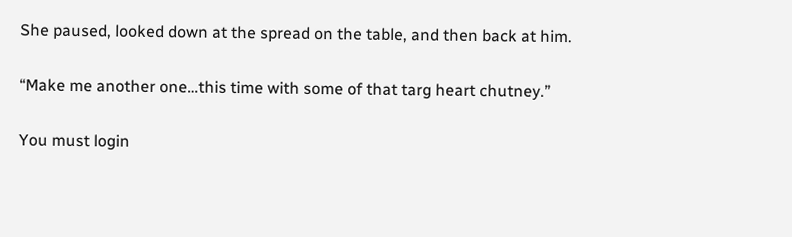She paused, looked down at the spread on the table, and then back at him.

“Make me another one…this time with some of that targ heart chutney.”

You must login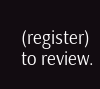(register) to review.